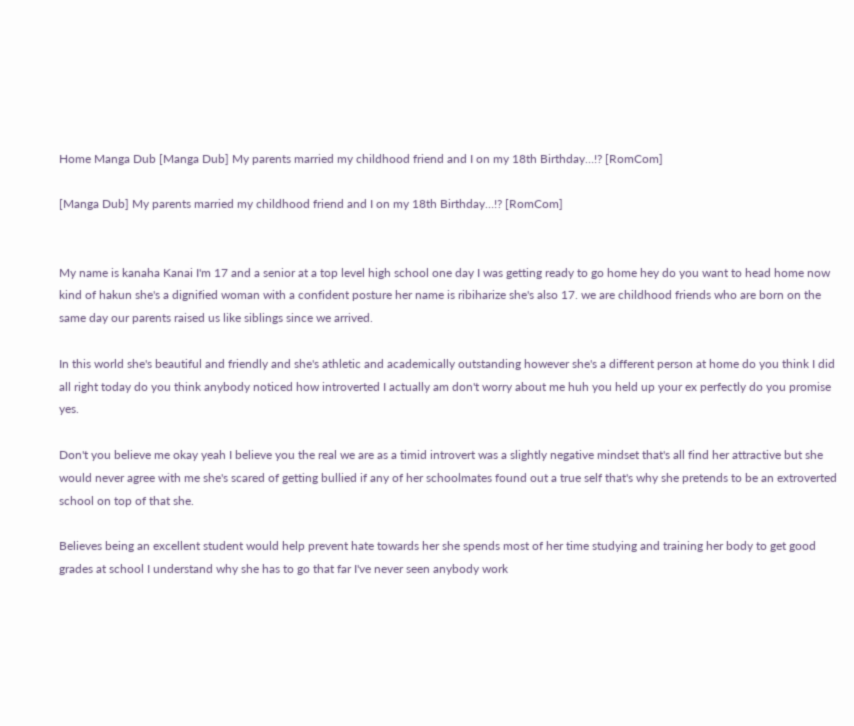Home Manga Dub [Manga Dub] My parents married my childhood friend and I on my 18th Birthday…!? [RomCom]

[Manga Dub] My parents married my childhood friend and I on my 18th Birthday…!? [RomCom]


My name is kanaha Kanai I'm 17 and a senior at a top level high school one day I was getting ready to go home hey do you want to head home now kind of hakun she's a dignified woman with a confident posture her name is ribiharize she's also 17. we are childhood friends who are born on the same day our parents raised us like siblings since we arrived.

In this world she's beautiful and friendly and she's athletic and academically outstanding however she's a different person at home do you think I did all right today do you think anybody noticed how introverted I actually am don't worry about me huh you held up your ex perfectly do you promise yes.

Don't you believe me okay yeah I believe you the real we are as a timid introvert was a slightly negative mindset that's all find her attractive but she would never agree with me she's scared of getting bullied if any of her schoolmates found out a true self that's why she pretends to be an extroverted school on top of that she.

Believes being an excellent student would help prevent hate towards her she spends most of her time studying and training her body to get good grades at school I understand why she has to go that far I've never seen anybody work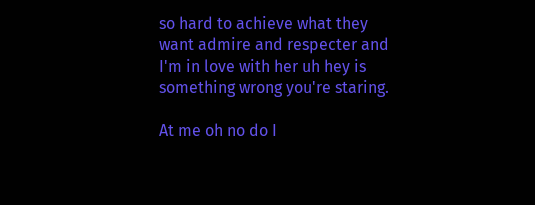so hard to achieve what they want admire and respecter and I'm in love with her uh hey is something wrong you're staring.

At me oh no do I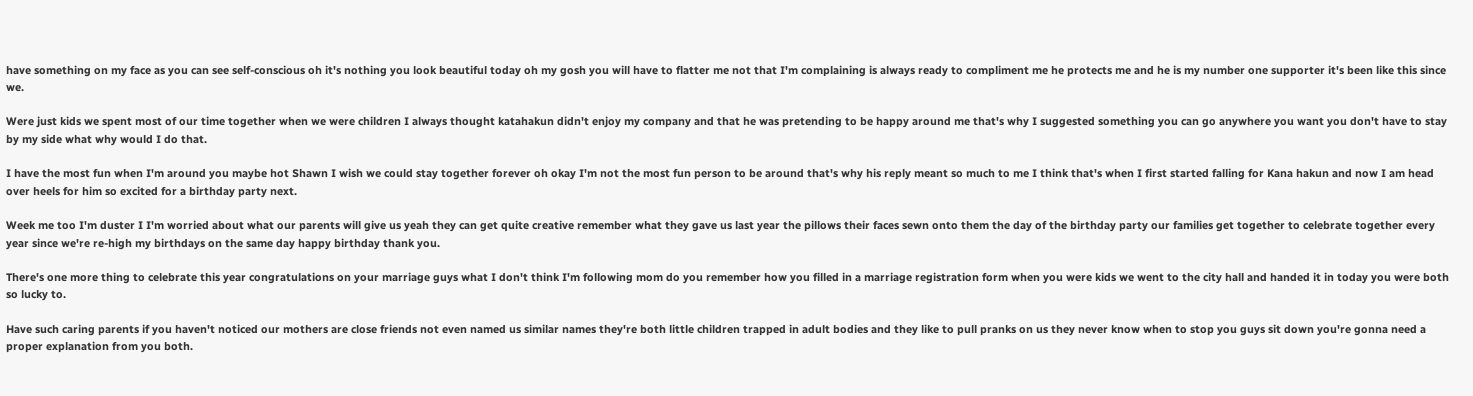have something on my face as you can see self-conscious oh it's nothing you look beautiful today oh my gosh you will have to flatter me not that I'm complaining is always ready to compliment me he protects me and he is my number one supporter it's been like this since we.

Were just kids we spent most of our time together when we were children I always thought katahakun didn't enjoy my company and that he was pretending to be happy around me that's why I suggested something you can go anywhere you want you don't have to stay by my side what why would I do that.

I have the most fun when I'm around you maybe hot Shawn I wish we could stay together forever oh okay I'm not the most fun person to be around that's why his reply meant so much to me I think that's when I first started falling for Kana hakun and now I am head over heels for him so excited for a birthday party next.

Week me too I'm duster I I'm worried about what our parents will give us yeah they can get quite creative remember what they gave us last year the pillows their faces sewn onto them the day of the birthday party our families get together to celebrate together every year since we're re-high my birthdays on the same day happy birthday thank you.

There's one more thing to celebrate this year congratulations on your marriage guys what I don't think I'm following mom do you remember how you filled in a marriage registration form when you were kids we went to the city hall and handed it in today you were both so lucky to.

Have such caring parents if you haven't noticed our mothers are close friends not even named us similar names they're both little children trapped in adult bodies and they like to pull pranks on us they never know when to stop you guys sit down you're gonna need a proper explanation from you both.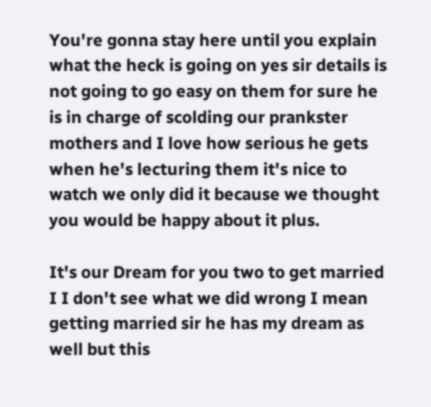You're gonna stay here until you explain what the heck is going on yes sir details is not going to go easy on them for sure he is in charge of scolding our prankster mothers and I love how serious he gets when he's lecturing them it's nice to watch we only did it because we thought you would be happy about it plus.

It's our Dream for you two to get married I I don't see what we did wrong I mean getting married sir he has my dream as well but this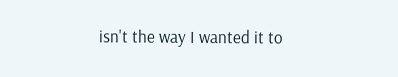isn't the way I wanted it to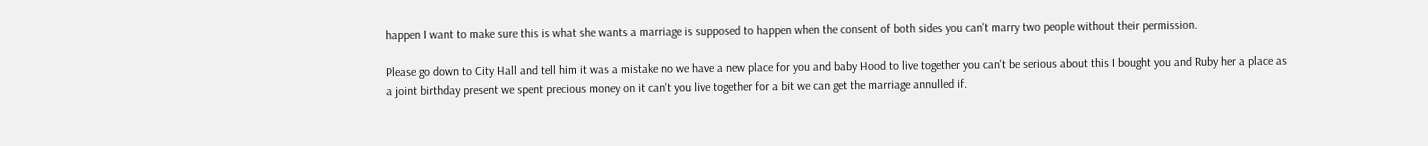happen I want to make sure this is what she wants a marriage is supposed to happen when the consent of both sides you can't marry two people without their permission.

Please go down to City Hall and tell him it was a mistake no we have a new place for you and baby Hood to live together you can't be serious about this I bought you and Ruby her a place as a joint birthday present we spent precious money on it can't you live together for a bit we can get the marriage annulled if.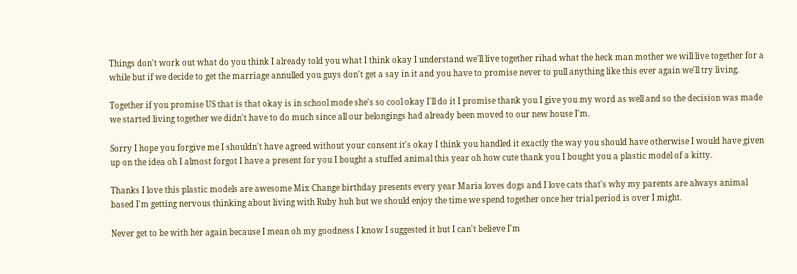Things don't work out what do you think I already told you what I think okay I understand we'll live together rihad what the heck man mother we will live together for a while but if we decide to get the marriage annulled you guys don't get a say in it and you have to promise never to pull anything like this ever again we'll try living.

Together if you promise US that is that okay is in school mode she's so cool okay I'll do it I promise thank you I give you my word as well and so the decision was made we started living together we didn't have to do much since all our belongings had already been moved to our new house I'm.

Sorry I hope you forgive me I shouldn't have agreed without your consent it's okay I think you handled it exactly the way you should have otherwise I would have given up on the idea oh I almost forgot I have a present for you I bought a stuffed animal this year oh how cute thank you I bought you a plastic model of a kitty.

Thanks I love this plastic models are awesome Mix Change birthday presents every year Maria loves dogs and I love cats that's why my parents are always animal based I'm getting nervous thinking about living with Ruby huh but we should enjoy the time we spend together once her trial period is over I might.

Never get to be with her again because I mean oh my goodness I know I suggested it but I can't believe I'm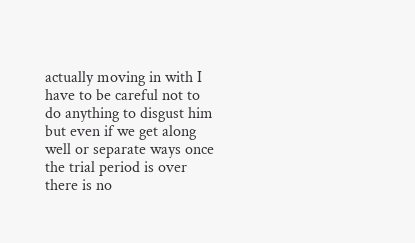actually moving in with I have to be careful not to do anything to disgust him but even if we get along well or separate ways once the trial period is over there is no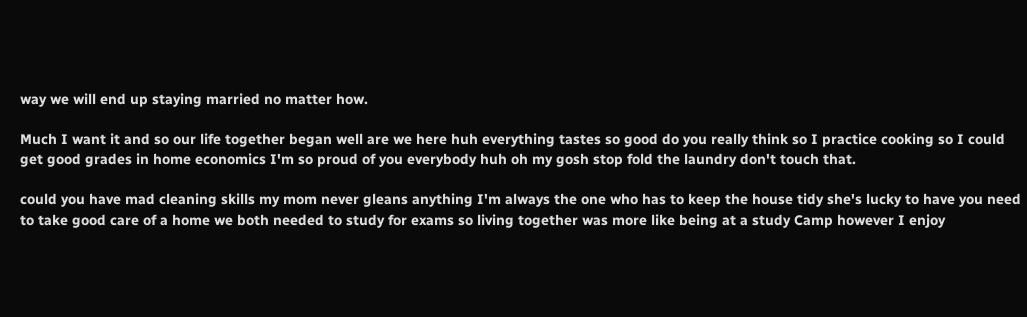way we will end up staying married no matter how.

Much I want it and so our life together began well are we here huh everything tastes so good do you really think so I practice cooking so I could get good grades in home economics I'm so proud of you everybody huh oh my gosh stop fold the laundry don't touch that.

could you have mad cleaning skills my mom never gleans anything I'm always the one who has to keep the house tidy she's lucky to have you need to take good care of a home we both needed to study for exams so living together was more like being at a study Camp however I enjoy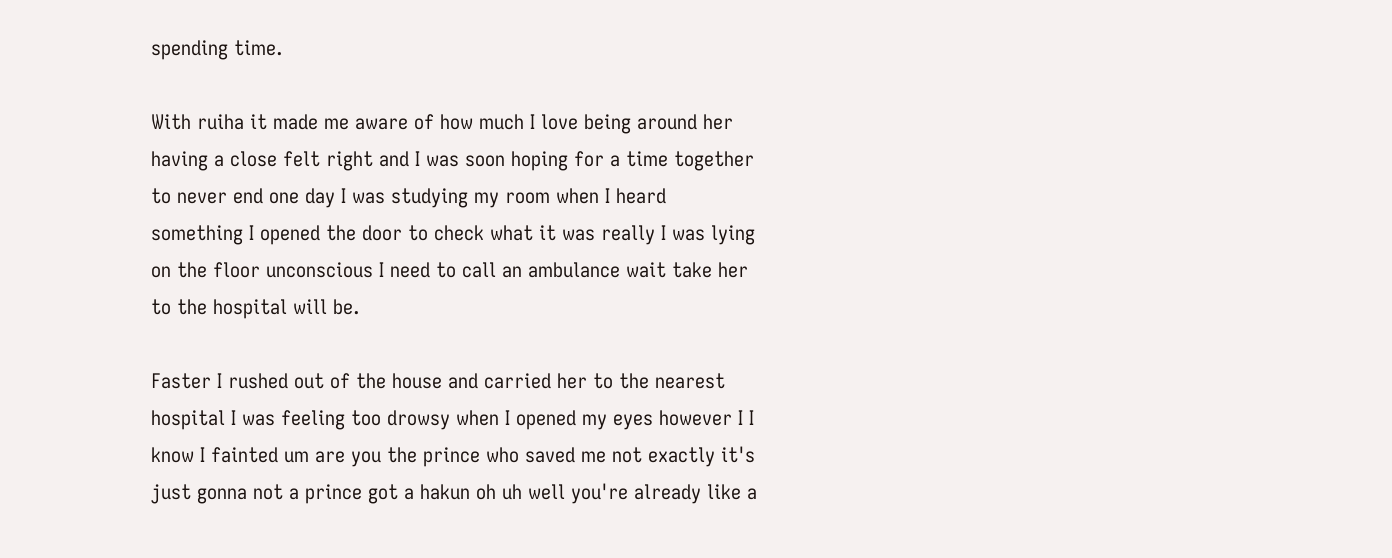spending time.

With ruiha it made me aware of how much I love being around her having a close felt right and I was soon hoping for a time together to never end one day I was studying my room when I heard something I opened the door to check what it was really I was lying on the floor unconscious I need to call an ambulance wait take her to the hospital will be.

Faster I rushed out of the house and carried her to the nearest hospital I was feeling too drowsy when I opened my eyes however I I know I fainted um are you the prince who saved me not exactly it's just gonna not a prince got a hakun oh uh well you're already like a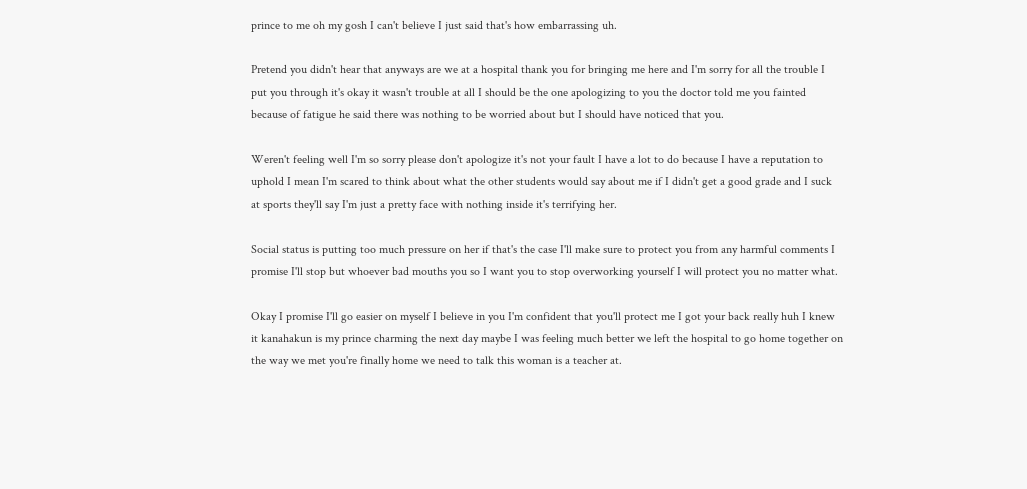prince to me oh my gosh I can't believe I just said that's how embarrassing uh.

Pretend you didn't hear that anyways are we at a hospital thank you for bringing me here and I'm sorry for all the trouble I put you through it's okay it wasn't trouble at all I should be the one apologizing to you the doctor told me you fainted because of fatigue he said there was nothing to be worried about but I should have noticed that you.

Weren't feeling well I'm so sorry please don't apologize it's not your fault I have a lot to do because I have a reputation to uphold I mean I'm scared to think about what the other students would say about me if I didn't get a good grade and I suck at sports they'll say I'm just a pretty face with nothing inside it's terrifying her.

Social status is putting too much pressure on her if that's the case I'll make sure to protect you from any harmful comments I promise I'll stop but whoever bad mouths you so I want you to stop overworking yourself I will protect you no matter what.

Okay I promise I'll go easier on myself I believe in you I'm confident that you'll protect me I got your back really huh I knew it kanahakun is my prince charming the next day maybe I was feeling much better we left the hospital to go home together on the way we met you're finally home we need to talk this woman is a teacher at.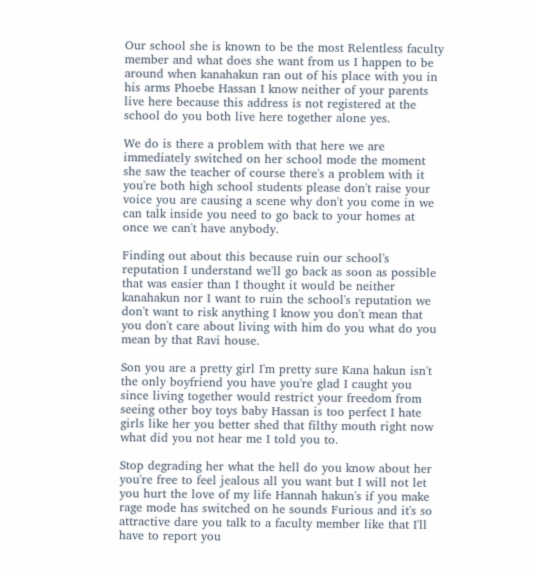Our school she is known to be the most Relentless faculty member and what does she want from us I happen to be around when kanahakun ran out of his place with you in his arms Phoebe Hassan I know neither of your parents live here because this address is not registered at the school do you both live here together alone yes.

We do is there a problem with that here we are immediately switched on her school mode the moment she saw the teacher of course there's a problem with it you're both high school students please don't raise your voice you are causing a scene why don't you come in we can talk inside you need to go back to your homes at once we can't have anybody.

Finding out about this because ruin our school's reputation I understand we'll go back as soon as possible that was easier than I thought it would be neither kanahakun nor I want to ruin the school's reputation we don't want to risk anything I know you don't mean that you don't care about living with him do you what do you mean by that Ravi house.

Son you are a pretty girl I'm pretty sure Kana hakun isn't the only boyfriend you have you're glad I caught you since living together would restrict your freedom from seeing other boy toys baby Hassan is too perfect I hate girls like her you better shed that filthy mouth right now what did you not hear me I told you to.

Stop degrading her what the hell do you know about her you're free to feel jealous all you want but I will not let you hurt the love of my life Hannah hakun's if you make rage mode has switched on he sounds Furious and it's so attractive dare you talk to a faculty member like that I'll have to report you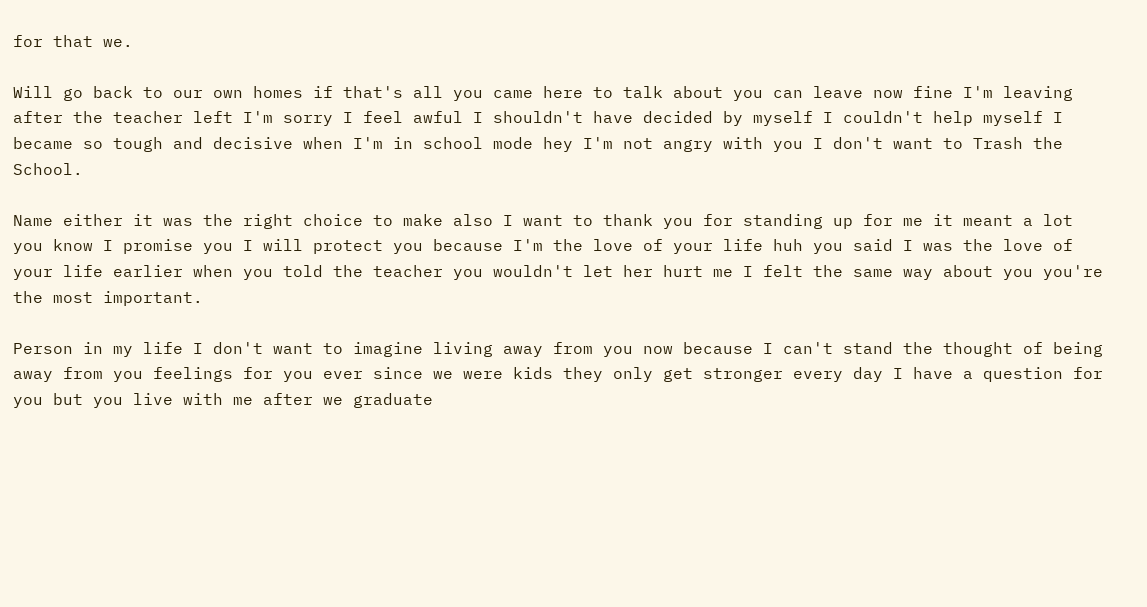for that we.

Will go back to our own homes if that's all you came here to talk about you can leave now fine I'm leaving after the teacher left I'm sorry I feel awful I shouldn't have decided by myself I couldn't help myself I became so tough and decisive when I'm in school mode hey I'm not angry with you I don't want to Trash the School.

Name either it was the right choice to make also I want to thank you for standing up for me it meant a lot you know I promise you I will protect you because I'm the love of your life huh you said I was the love of your life earlier when you told the teacher you wouldn't let her hurt me I felt the same way about you you're the most important.

Person in my life I don't want to imagine living away from you now because I can't stand the thought of being away from you feelings for you ever since we were kids they only get stronger every day I have a question for you but you live with me after we graduate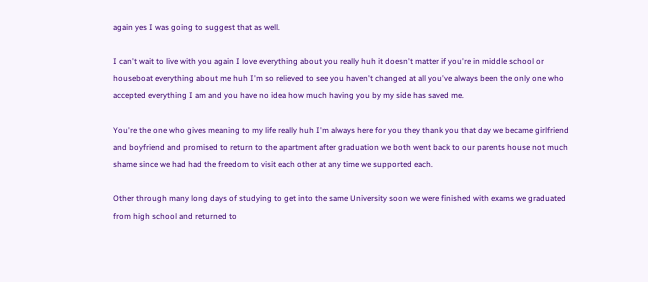again yes I was going to suggest that as well.

I can't wait to live with you again I love everything about you really huh it doesn't matter if you're in middle school or houseboat everything about me huh I'm so relieved to see you haven't changed at all you've always been the only one who accepted everything I am and you have no idea how much having you by my side has saved me.

You're the one who gives meaning to my life really huh I'm always here for you they thank you that day we became girlfriend and boyfriend and promised to return to the apartment after graduation we both went back to our parents house not much shame since we had had the freedom to visit each other at any time we supported each.

Other through many long days of studying to get into the same University soon we were finished with exams we graduated from high school and returned to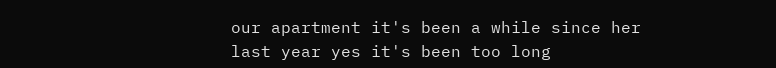our apartment it's been a while since her last year yes it's been too long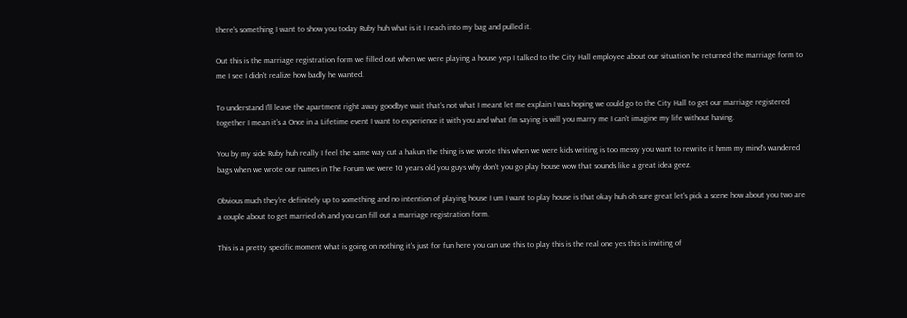there's something I want to show you today Ruby huh what is it I reach into my bag and pulled it.

Out this is the marriage registration form we filled out when we were playing a house yep I talked to the City Hall employee about our situation he returned the marriage form to me I see I didn't realize how badly he wanted.

To understand I'll leave the apartment right away goodbye wait that's not what I meant let me explain I was hoping we could go to the City Hall to get our marriage registered together I mean it's a Once in a Lifetime event I want to experience it with you and what I'm saying is will you marry me I can't imagine my life without having.

You by my side Ruby huh really I feel the same way cut a hakun the thing is we wrote this when we were kids writing is too messy you want to rewrite it hmm my mind's wandered bags when we wrote our names in The Forum we were 10 years old you guys why don't you go play house wow that sounds like a great idea geez.

Obvious much they're definitely up to something and no intention of playing house I um I want to play house is that okay huh oh sure great let's pick a scene how about you two are a couple about to get married oh and you can fill out a marriage registration form.

This is a pretty specific moment what is going on nothing it's just for fun here you can use this to play this is the real one yes this is inviting of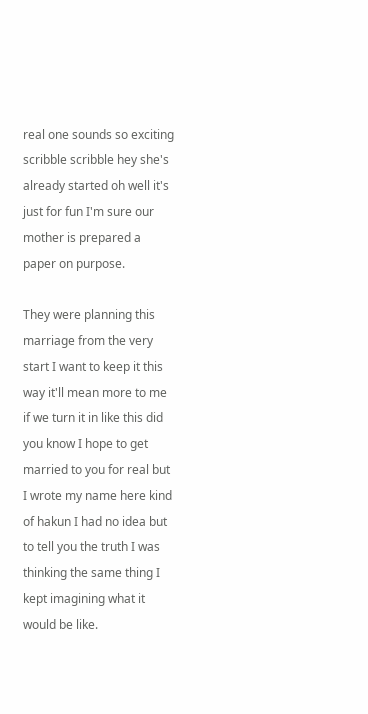real one sounds so exciting scribble scribble hey she's already started oh well it's just for fun I'm sure our mother is prepared a paper on purpose.

They were planning this marriage from the very start I want to keep it this way it'll mean more to me if we turn it in like this did you know I hope to get married to you for real but I wrote my name here kind of hakun I had no idea but to tell you the truth I was thinking the same thing I kept imagining what it would be like.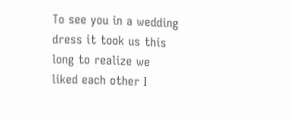To see you in a wedding dress it took us this long to realize we liked each other I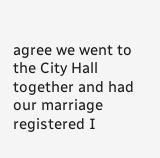agree we went to the City Hall together and had our marriage registered I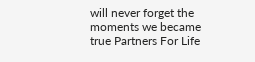will never forget the moments we became true Partners For Life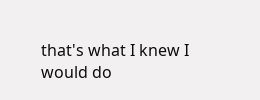that's what I knew I would do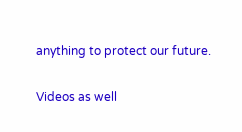anything to protect our future.

Videos as well